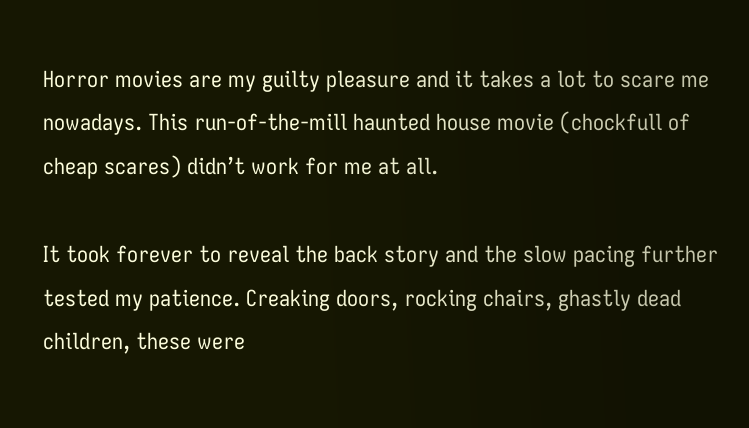Horror movies are my guilty pleasure and it takes a lot to scare me nowadays. This run-of-the-mill haunted house movie (chockfull of cheap scares) didn’t work for me at all.

It took forever to reveal the back story and the slow pacing further tested my patience. Creaking doors, rocking chairs, ghastly dead children, these were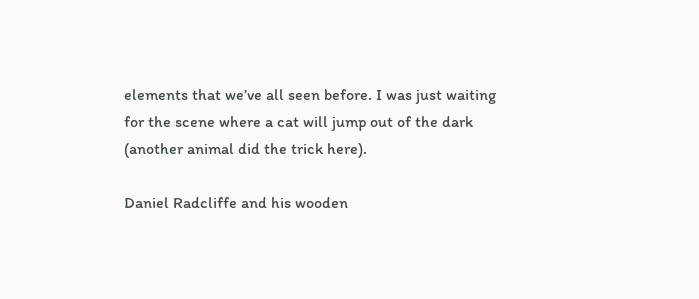elements that we’ve all seen before. I was just waiting for the scene where a cat will jump out of the dark (another animal did the trick here).

Daniel Radcliffe and his wooden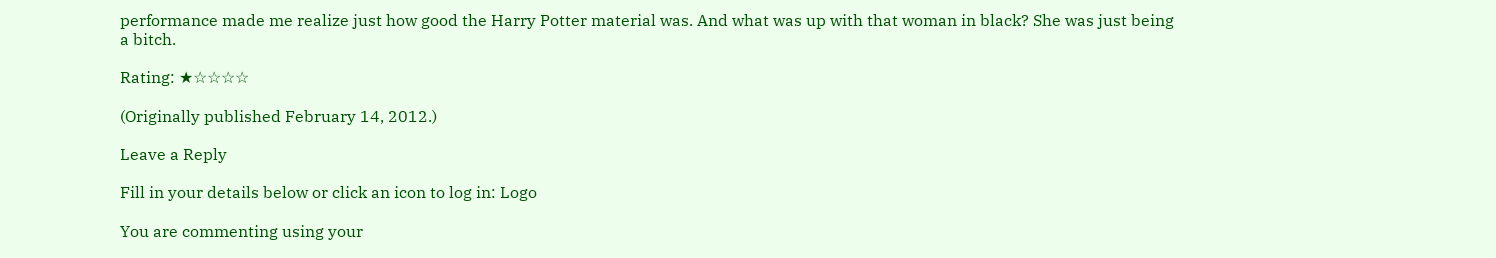performance made me realize just how good the Harry Potter material was. And what was up with that woman in black? She was just being a bitch.

Rating: ★☆☆☆☆

(Originally published February 14, 2012.)

Leave a Reply

Fill in your details below or click an icon to log in: Logo

You are commenting using your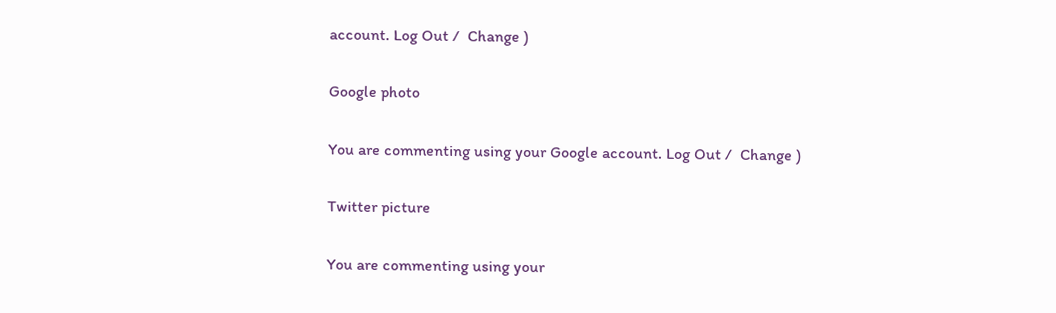account. Log Out /  Change )

Google photo

You are commenting using your Google account. Log Out /  Change )

Twitter picture

You are commenting using your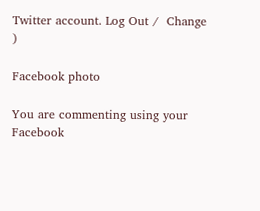Twitter account. Log Out /  Change )

Facebook photo

You are commenting using your Facebook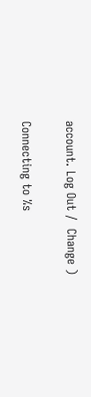account. Log Out /  Change )

Connecting to %s